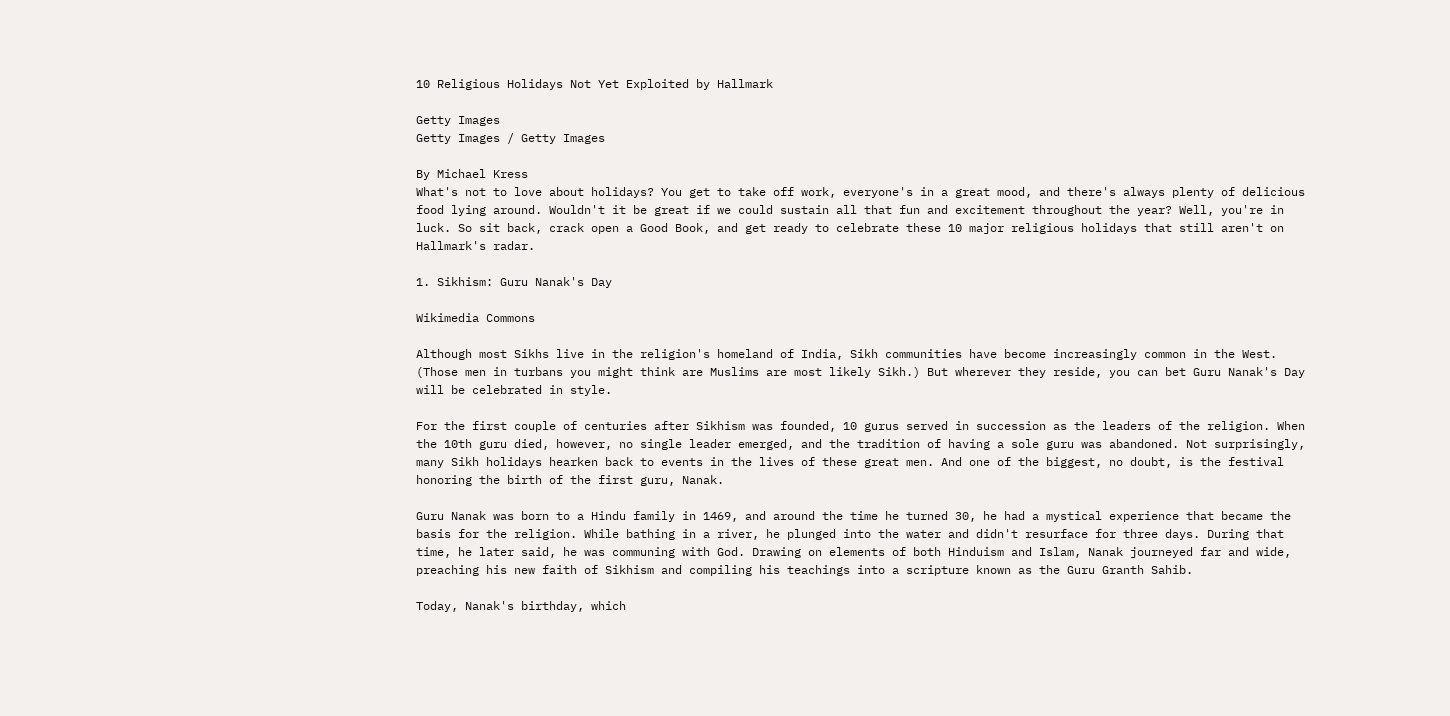10 Religious Holidays Not Yet Exploited by Hallmark

Getty Images
Getty Images / Getty Images

By Michael Kress
What's not to love about holidays? You get to take off work, everyone's in a great mood, and there's always plenty of delicious food lying around. Wouldn't it be great if we could sustain all that fun and excitement throughout the year? Well, you're in luck. So sit back, crack open a Good Book, and get ready to celebrate these 10 major religious holidays that still aren't on Hallmark's radar.

1. Sikhism: Guru Nanak's Day

Wikimedia Commons

Although most Sikhs live in the religion's homeland of India, Sikh communities have become increasingly common in the West. (Those men in turbans you might think are Muslims are most likely Sikh.) But wherever they reside, you can bet Guru Nanak's Day will be celebrated in style.

For the first couple of centuries after Sikhism was founded, 10 gurus served in succession as the leaders of the religion. When the 10th guru died, however, no single leader emerged, and the tradition of having a sole guru was abandoned. Not surprisingly, many Sikh holidays hearken back to events in the lives of these great men. And one of the biggest, no doubt, is the festival honoring the birth of the first guru, Nanak.

Guru Nanak was born to a Hindu family in 1469, and around the time he turned 30, he had a mystical experience that became the basis for the religion. While bathing in a river, he plunged into the water and didn't resurface for three days. During that time, he later said, he was communing with God. Drawing on elements of both Hinduism and Islam, Nanak journeyed far and wide, preaching his new faith of Sikhism and compiling his teachings into a scripture known as the Guru Granth Sahib.

Today, Nanak's birthday, which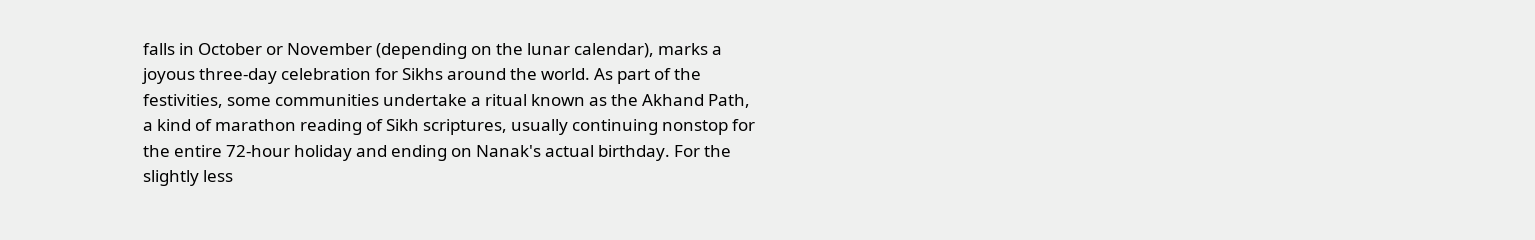falls in October or November (depending on the lunar calendar), marks a joyous three-day celebration for Sikhs around the world. As part of the festivities, some communities undertake a ritual known as the Akhand Path, a kind of marathon reading of Sikh scriptures, usually continuing nonstop for the entire 72-hour holiday and ending on Nanak's actual birthday. For the slightly less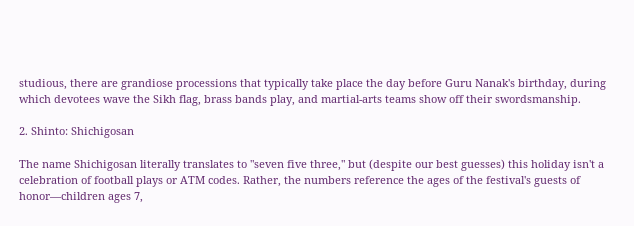studious, there are grandiose processions that typically take place the day before Guru Nanak's birthday, during which devotees wave the Sikh flag, brass bands play, and martial-arts teams show off their swordsmanship.

2. Shinto: Shichigosan

The name Shichigosan literally translates to "seven five three," but (despite our best guesses) this holiday isn't a celebration of football plays or ATM codes. Rather, the numbers reference the ages of the festival's guests of honor—children ages 7,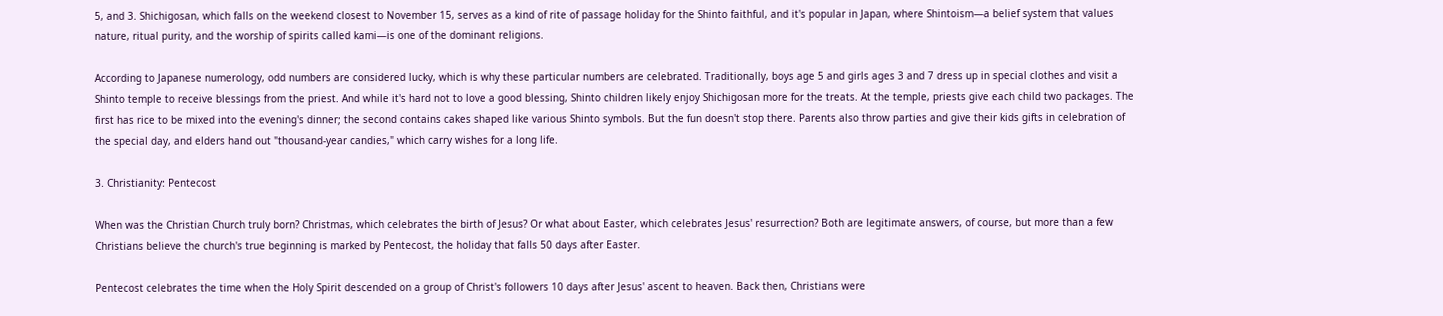5, and 3. Shichigosan, which falls on the weekend closest to November 15, serves as a kind of rite of passage holiday for the Shinto faithful, and it's popular in Japan, where Shintoism—a belief system that values nature, ritual purity, and the worship of spirits called kami—is one of the dominant religions.

According to Japanese numerology, odd numbers are considered lucky, which is why these particular numbers are celebrated. Traditionally, boys age 5 and girls ages 3 and 7 dress up in special clothes and visit a Shinto temple to receive blessings from the priest. And while it's hard not to love a good blessing, Shinto children likely enjoy Shichigosan more for the treats. At the temple, priests give each child two packages. The first has rice to be mixed into the evening's dinner; the second contains cakes shaped like various Shinto symbols. But the fun doesn't stop there. Parents also throw parties and give their kids gifts in celebration of the special day, and elders hand out "thousand-year candies," which carry wishes for a long life.

3. Christianity: Pentecost

When was the Christian Church truly born? Christmas, which celebrates the birth of Jesus? Or what about Easter, which celebrates Jesus' resurrection? Both are legitimate answers, of course, but more than a few Christians believe the church's true beginning is marked by Pentecost, the holiday that falls 50 days after Easter.

Pentecost celebrates the time when the Holy Spirit descended on a group of Christ's followers 10 days after Jesus' ascent to heaven. Back then, Christians were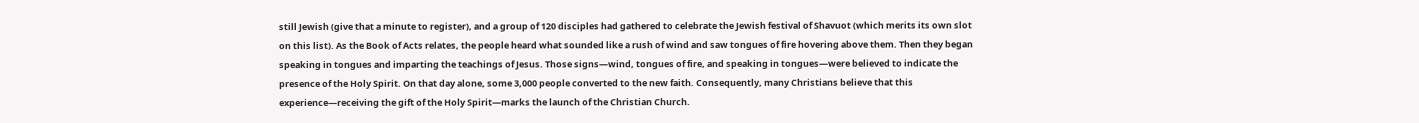still Jewish (give that a minute to register), and a group of 120 disciples had gathered to celebrate the Jewish festival of Shavuot (which merits its own slot on this list). As the Book of Acts relates, the people heard what sounded like a rush of wind and saw tongues of fire hovering above them. Then they began speaking in tongues and imparting the teachings of Jesus. Those signs—wind, tongues of fire, and speaking in tongues—were believed to indicate the presence of the Holy Spirit. On that day alone, some 3,000 people converted to the new faith. Consequently, many Christians believe that this experience—receiving the gift of the Holy Spirit—marks the launch of the Christian Church.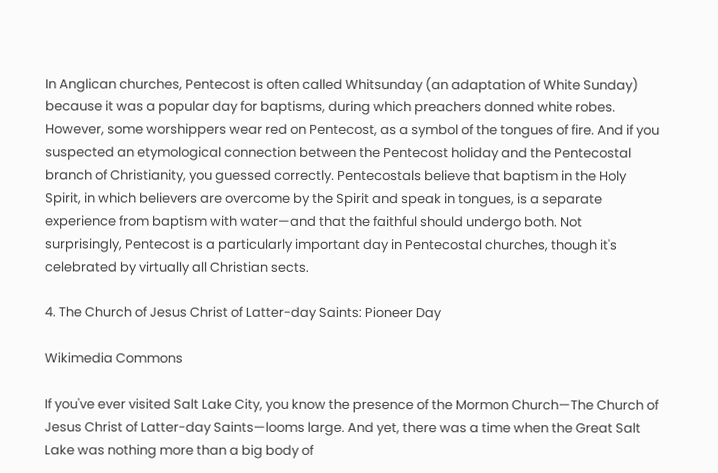In Anglican churches, Pentecost is often called Whitsunday (an adaptation of White Sunday) because it was a popular day for baptisms, during which preachers donned white robes. However, some worshippers wear red on Pentecost, as a symbol of the tongues of fire. And if you suspected an etymological connection between the Pentecost holiday and the Pentecostal branch of Christianity, you guessed correctly. Pentecostals believe that baptism in the Holy Spirit, in which believers are overcome by the Spirit and speak in tongues, is a separate experience from baptism with water—and that the faithful should undergo both. Not surprisingly, Pentecost is a particularly important day in Pentecostal churches, though it's celebrated by virtually all Christian sects.

4. The Church of Jesus Christ of Latter-day Saints: Pioneer Day

Wikimedia Commons

If you've ever visited Salt Lake City, you know the presence of the Mormon Church—The Church of Jesus Christ of Latter-day Saints—looms large. And yet, there was a time when the Great Salt Lake was nothing more than a big body of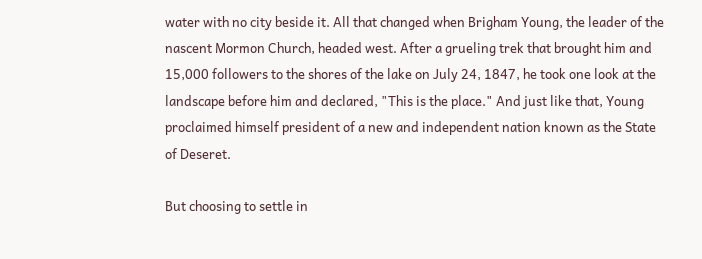water with no city beside it. All that changed when Brigham Young, the leader of the nascent Mormon Church, headed west. After a grueling trek that brought him and 15,000 followers to the shores of the lake on July 24, 1847, he took one look at the landscape before him and declared, "This is the place." And just like that, Young proclaimed himself president of a new and independent nation known as the State of Deseret.

But choosing to settle in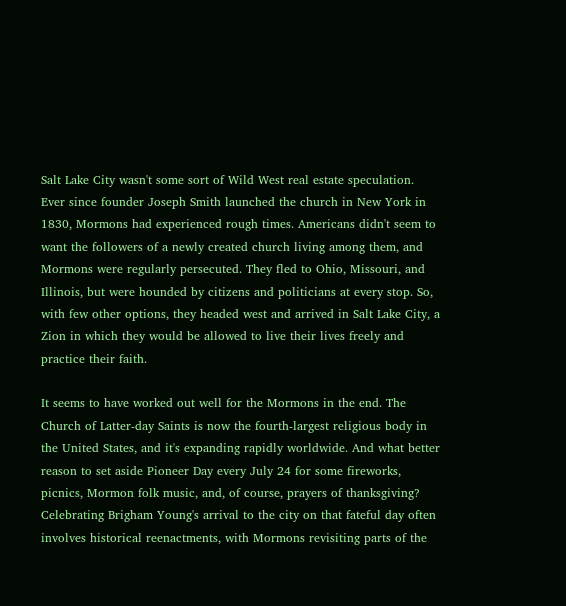Salt Lake City wasn't some sort of Wild West real estate speculation. Ever since founder Joseph Smith launched the church in New York in 1830, Mormons had experienced rough times. Americans didn't seem to want the followers of a newly created church living among them, and Mormons were regularly persecuted. They fled to Ohio, Missouri, and Illinois, but were hounded by citizens and politicians at every stop. So, with few other options, they headed west and arrived in Salt Lake City, a Zion in which they would be allowed to live their lives freely and practice their faith.

It seems to have worked out well for the Mormons in the end. The Church of Latter-day Saints is now the fourth-largest religious body in the United States, and it's expanding rapidly worldwide. And what better reason to set aside Pioneer Day every July 24 for some fireworks, picnics, Mormon folk music, and, of course, prayers of thanksgiving? Celebrating Brigham Young's arrival to the city on that fateful day often involves historical reenactments, with Mormons revisiting parts of the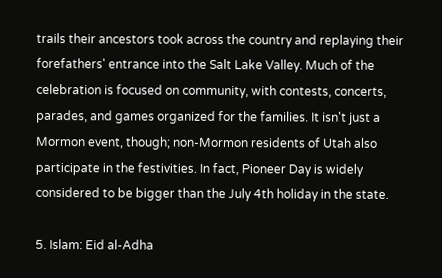trails their ancestors took across the country and replaying their forefathers' entrance into the Salt Lake Valley. Much of the celebration is focused on community, with contests, concerts, parades, and games organized for the families. It isn't just a Mormon event, though; non-Mormon residents of Utah also participate in the festivities. In fact, Pioneer Day is widely considered to be bigger than the July 4th holiday in the state.

5. Islam: Eid al-Adha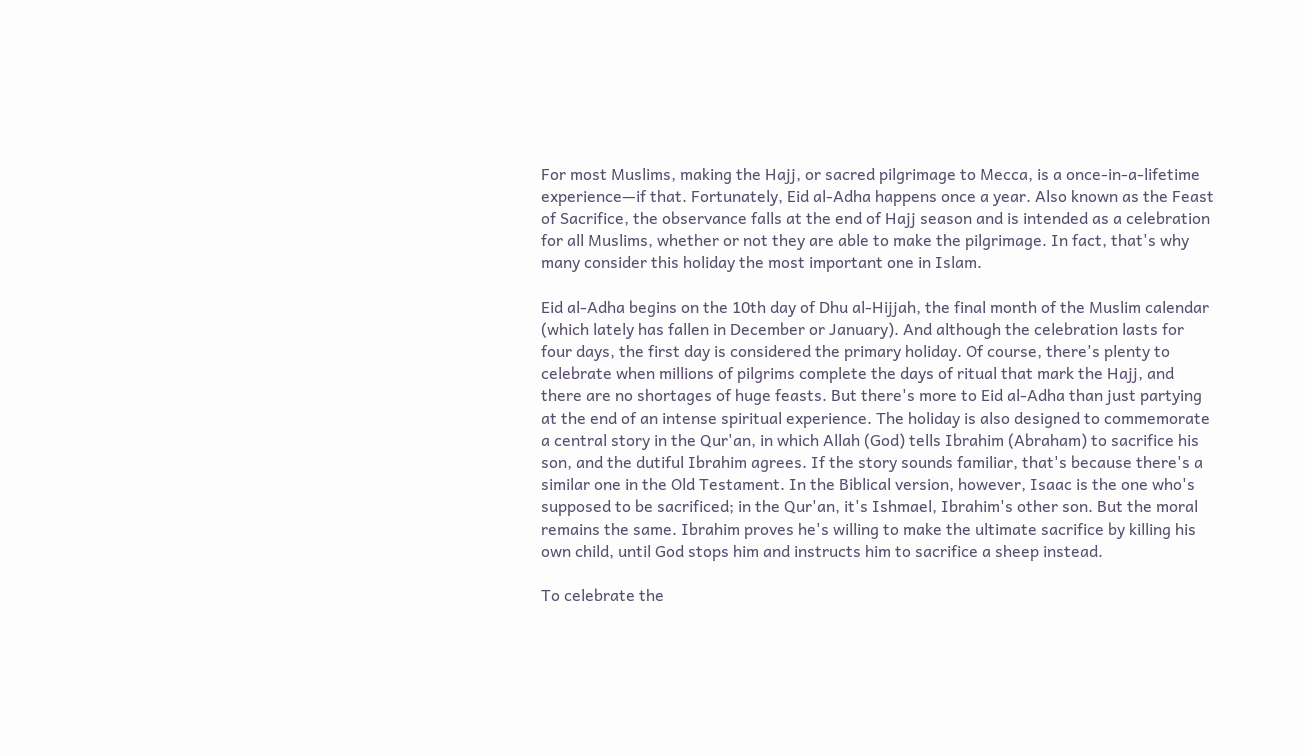For most Muslims, making the Hajj, or sacred pilgrimage to Mecca, is a once-in-a-lifetime experience—if that. Fortunately, Eid al-Adha happens once a year. Also known as the Feast of Sacrifice, the observance falls at the end of Hajj season and is intended as a celebration for all Muslims, whether or not they are able to make the pilgrimage. In fact, that's why many consider this holiday the most important one in Islam.

Eid al-Adha begins on the 10th day of Dhu al-Hijjah, the final month of the Muslim calendar (which lately has fallen in December or January). And although the celebration lasts for four days, the first day is considered the primary holiday. Of course, there's plenty to celebrate when millions of pilgrims complete the days of ritual that mark the Hajj, and there are no shortages of huge feasts. But there's more to Eid al-Adha than just partying at the end of an intense spiritual experience. The holiday is also designed to commemorate a central story in the Qur'an, in which Allah (God) tells Ibrahim (Abraham) to sacrifice his son, and the dutiful Ibrahim agrees. If the story sounds familiar, that's because there's a similar one in the Old Testament. In the Biblical version, however, Isaac is the one who's supposed to be sacrificed; in the Qur'an, it's Ishmael, Ibrahim's other son. But the moral remains the same. Ibrahim proves he's willing to make the ultimate sacrifice by killing his own child, until God stops him and instructs him to sacrifice a sheep instead.

To celebrate the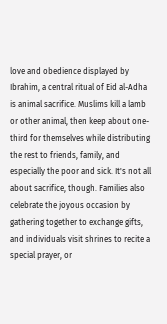love and obedience displayed by Ibrahim, a central ritual of Eid al-Adha is animal sacrifice. Muslims kill a lamb or other animal, then keep about one-third for themselves while distributing the rest to friends, family, and especially the poor and sick. It's not all about sacrifice, though. Families also celebrate the joyous occasion by gathering together to exchange gifts, and individuals visit shrines to recite a special prayer, or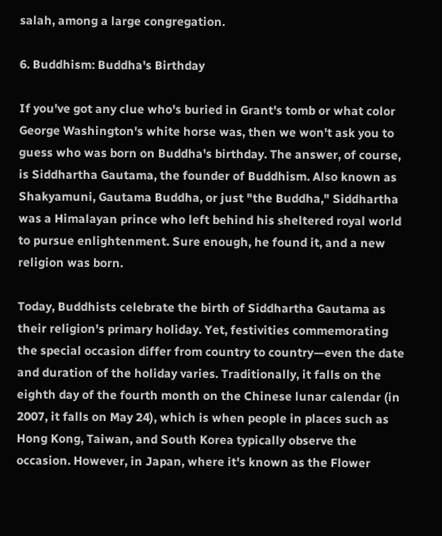salah, among a large congregation.

6. Buddhism: Buddha's Birthday

If you've got any clue who's buried in Grant's tomb or what color George Washington's white horse was, then we won't ask you to guess who was born on Buddha's birthday. The answer, of course, is Siddhartha Gautama, the founder of Buddhism. Also known as Shakyamuni, Gautama Buddha, or just "the Buddha," Siddhartha was a Himalayan prince who left behind his sheltered royal world to pursue enlightenment. Sure enough, he found it, and a new religion was born.

Today, Buddhists celebrate the birth of Siddhartha Gautama as their religion's primary holiday. Yet, festivities commemorating the special occasion differ from country to country—even the date and duration of the holiday varies. Traditionally, it falls on the eighth day of the fourth month on the Chinese lunar calendar (in 2007, it falls on May 24), which is when people in places such as Hong Kong, Taiwan, and South Korea typically observe the occasion. However, in Japan, where it's known as the Flower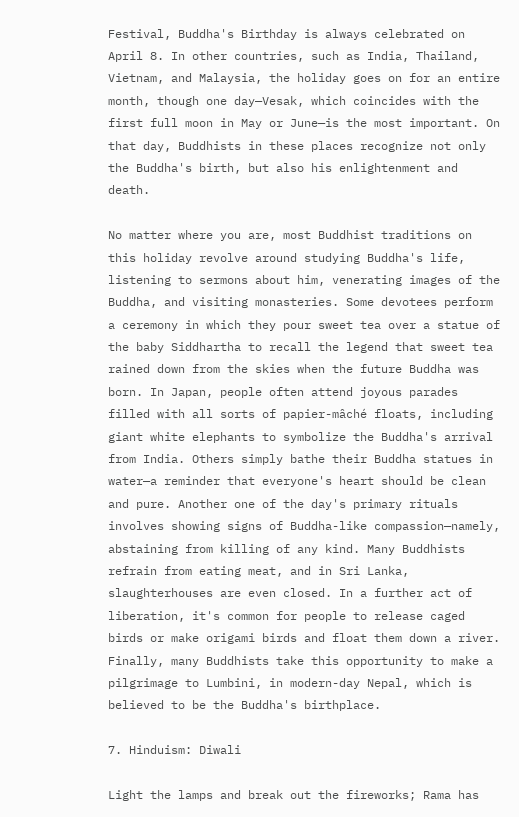Festival, Buddha's Birthday is always celebrated on April 8. In other countries, such as India, Thailand, Vietnam, and Malaysia, the holiday goes on for an entire month, though one day—Vesak, which coincides with the first full moon in May or June—is the most important. On that day, Buddhists in these places recognize not only the Buddha's birth, but also his enlightenment and death.

No matter where you are, most Buddhist traditions on this holiday revolve around studying Buddha's life, listening to sermons about him, venerating images of the Buddha, and visiting monasteries. Some devotees perform a ceremony in which they pour sweet tea over a statue of the baby Siddhartha to recall the legend that sweet tea rained down from the skies when the future Buddha was born. In Japan, people often attend joyous parades filled with all sorts of papier-mâché floats, including giant white elephants to symbolize the Buddha's arrival from India. Others simply bathe their Buddha statues in water—a reminder that everyone's heart should be clean and pure. Another one of the day's primary rituals involves showing signs of Buddha-like compassion—namely, abstaining from killing of any kind. Many Buddhists refrain from eating meat, and in Sri Lanka, slaughterhouses are even closed. In a further act of liberation, it's common for people to release caged birds or make origami birds and float them down a river. Finally, many Buddhists take this opportunity to make a pilgrimage to Lumbini, in modern-day Nepal, which is believed to be the Buddha's birthplace.

7. Hinduism: Diwali

Light the lamps and break out the fireworks; Rama has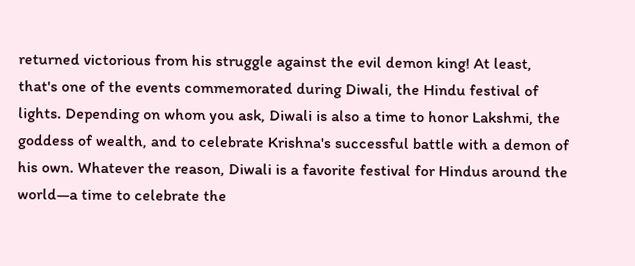returned victorious from his struggle against the evil demon king! At least, that's one of the events commemorated during Diwali, the Hindu festival of lights. Depending on whom you ask, Diwali is also a time to honor Lakshmi, the goddess of wealth, and to celebrate Krishna's successful battle with a demon of his own. Whatever the reason, Diwali is a favorite festival for Hindus around the world—a time to celebrate the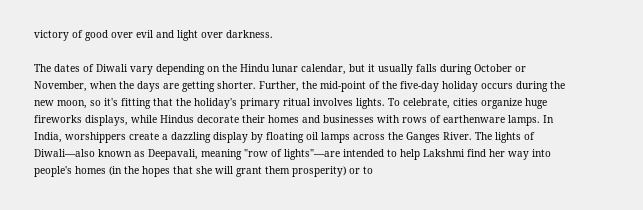victory of good over evil and light over darkness.

The dates of Diwali vary depending on the Hindu lunar calendar, but it usually falls during October or November, when the days are getting shorter. Further, the mid-point of the five-day holiday occurs during the new moon, so it's fitting that the holiday's primary ritual involves lights. To celebrate, cities organize huge fireworks displays, while Hindus decorate their homes and businesses with rows of earthenware lamps. In India, worshippers create a dazzling display by floating oil lamps across the Ganges River. The lights of Diwali—also known as Deepavali, meaning "row of lights"—are intended to help Lakshmi find her way into people's homes (in the hopes that she will grant them prosperity) or to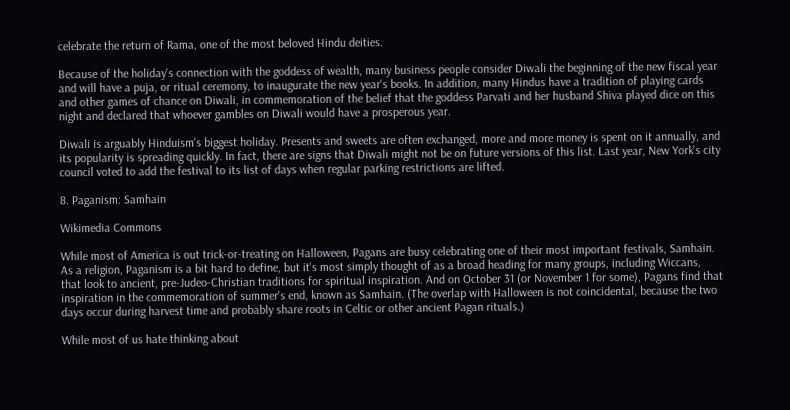celebrate the return of Rama, one of the most beloved Hindu deities.

Because of the holiday's connection with the goddess of wealth, many business people consider Diwali the beginning of the new fiscal year and will have a puja, or ritual ceremony, to inaugurate the new year's books. In addition, many Hindus have a tradition of playing cards and other games of chance on Diwali, in commemoration of the belief that the goddess Parvati and her husband Shiva played dice on this night and declared that whoever gambles on Diwali would have a prosperous year.

Diwali is arguably Hinduism's biggest holiday. Presents and sweets are often exchanged, more and more money is spent on it annually, and its popularity is spreading quickly. In fact, there are signs that Diwali might not be on future versions of this list. Last year, New York's city council voted to add the festival to its list of days when regular parking restrictions are lifted.

8. Paganism: Samhain

Wikimedia Commons

While most of America is out trick-or-treating on Halloween, Pagans are busy celebrating one of their most important festivals, Samhain. As a religion, Paganism is a bit hard to define, but it's most simply thought of as a broad heading for many groups, including Wiccans, that look to ancient, pre-Judeo-Christian traditions for spiritual inspiration. And on October 31 (or November 1 for some), Pagans find that inspiration in the commemoration of summer's end, known as Samhain. (The overlap with Halloween is not coincidental, because the two days occur during harvest time and probably share roots in Celtic or other ancient Pagan rituals.)

While most of us hate thinking about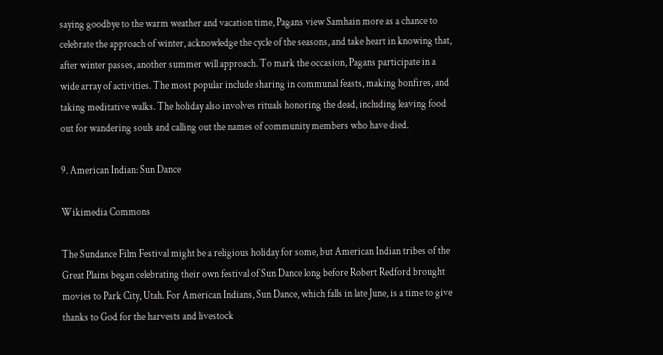saying goodbye to the warm weather and vacation time, Pagans view Samhain more as a chance to celebrate the approach of winter, acknowledge the cycle of the seasons, and take heart in knowing that, after winter passes, another summer will approach. To mark the occasion, Pagans participate in a wide array of activities. The most popular include sharing in communal feasts, making bonfires, and taking meditative walks. The holiday also involves rituals honoring the dead, including leaving food out for wandering souls and calling out the names of community members who have died.

9. American Indian: Sun Dance

Wikimedia Commons

The Sundance Film Festival might be a religious holiday for some, but American Indian tribes of the Great Plains began celebrating their own festival of Sun Dance long before Robert Redford brought movies to Park City, Utah. For American Indians, Sun Dance, which falls in late June, is a time to give thanks to God for the harvests and livestock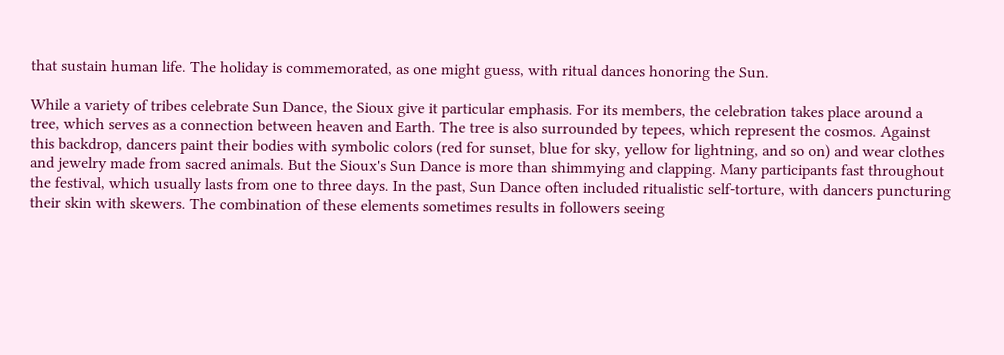that sustain human life. The holiday is commemorated, as one might guess, with ritual dances honoring the Sun.

While a variety of tribes celebrate Sun Dance, the Sioux give it particular emphasis. For its members, the celebration takes place around a tree, which serves as a connection between heaven and Earth. The tree is also surrounded by tepees, which represent the cosmos. Against this backdrop, dancers paint their bodies with symbolic colors (red for sunset, blue for sky, yellow for lightning, and so on) and wear clothes and jewelry made from sacred animals. But the Sioux's Sun Dance is more than shimmying and clapping. Many participants fast throughout the festival, which usually lasts from one to three days. In the past, Sun Dance often included ritualistic self-torture, with dancers puncturing their skin with skewers. The combination of these elements sometimes results in followers seeing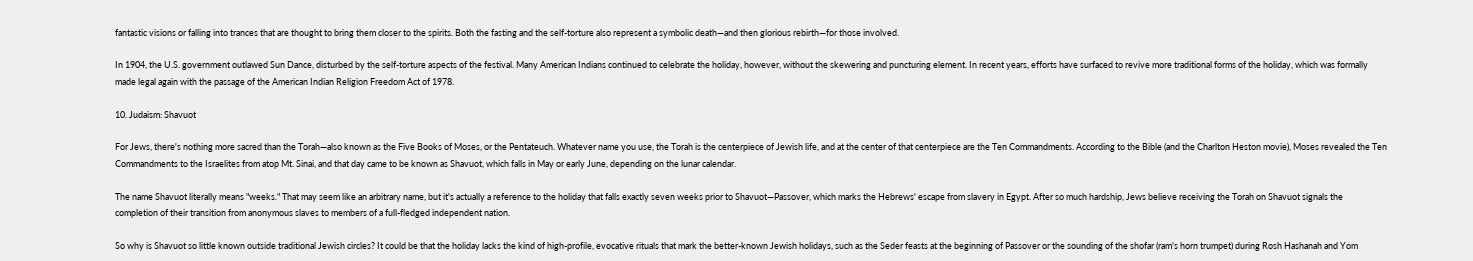fantastic visions or falling into trances that are thought to bring them closer to the spirits. Both the fasting and the self-torture also represent a symbolic death—and then glorious rebirth—for those involved.

In 1904, the U.S. government outlawed Sun Dance, disturbed by the self-torture aspects of the festival. Many American Indians continued to celebrate the holiday, however, without the skewering and puncturing element. In recent years, efforts have surfaced to revive more traditional forms of the holiday, which was formally made legal again with the passage of the American Indian Religion Freedom Act of 1978.

10. Judaism: Shavuot

For Jews, there's nothing more sacred than the Torah—also known as the Five Books of Moses, or the Pentateuch. Whatever name you use, the Torah is the centerpiece of Jewish life, and at the center of that centerpiece are the Ten Commandments. According to the Bible (and the Charlton Heston movie), Moses revealed the Ten Commandments to the Israelites from atop Mt. Sinai, and that day came to be known as Shavuot, which falls in May or early June, depending on the lunar calendar.

The name Shavuot literally means "weeks." That may seem like an arbitrary name, but it's actually a reference to the holiday that falls exactly seven weeks prior to Shavuot—Passover, which marks the Hebrews' escape from slavery in Egypt. After so much hardship, Jews believe receiving the Torah on Shavuot signals the completion of their transition from anonymous slaves to members of a full-fledged independent nation.

So why is Shavuot so little known outside traditional Jewish circles? It could be that the holiday lacks the kind of high-profile, evocative rituals that mark the better-known Jewish holidays, such as the Seder feasts at the beginning of Passover or the sounding of the shofar (ram's horn trumpet) during Rosh Hashanah and Yom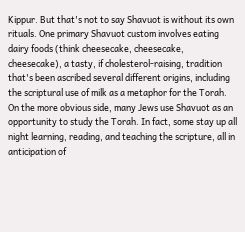Kippur. But that's not to say Shavuot is without its own rituals. One primary Shavuot custom involves eating dairy foods (think cheesecake, cheesecake, cheesecake), a tasty, if cholesterol-raising, tradition that's been ascribed several different origins, including the scriptural use of milk as a metaphor for the Torah. On the more obvious side, many Jews use Shavuot as an opportunity to study the Torah. In fact, some stay up all night learning, reading, and teaching the scripture, all in anticipation of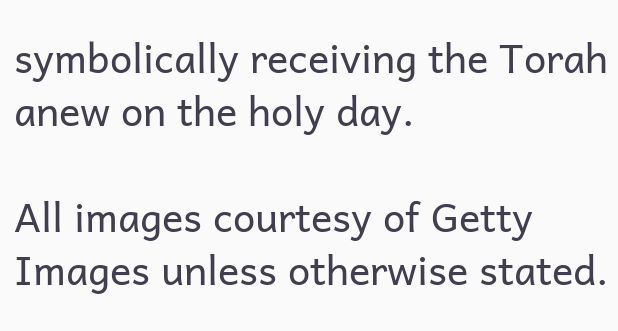symbolically receiving the Torah anew on the holy day.

All images courtesy of Getty Images unless otherwise stated.